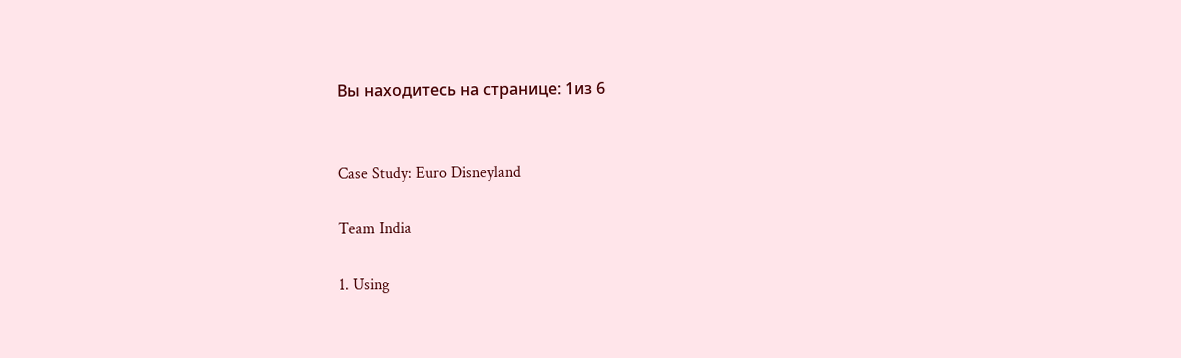Вы находитесь на странице: 1из 6


Case Study: Euro Disneyland

Team India

1. Using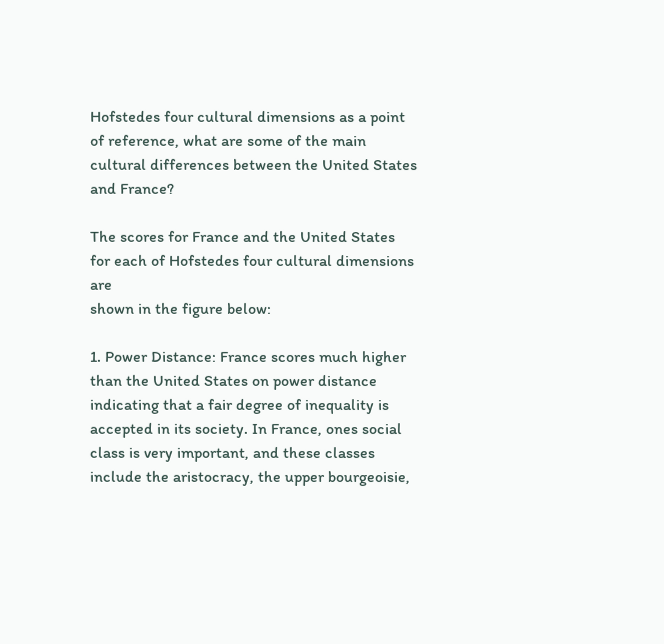Hofstedes four cultural dimensions as a point of reference, what are some of the main
cultural differences between the United States and France?

The scores for France and the United States for each of Hofstedes four cultural dimensions are
shown in the figure below:

1. Power Distance: France scores much higher than the United States on power distance
indicating that a fair degree of inequality is accepted in its society. In France, ones social
class is very important, and these classes include the aristocracy, the upper bourgeoisie,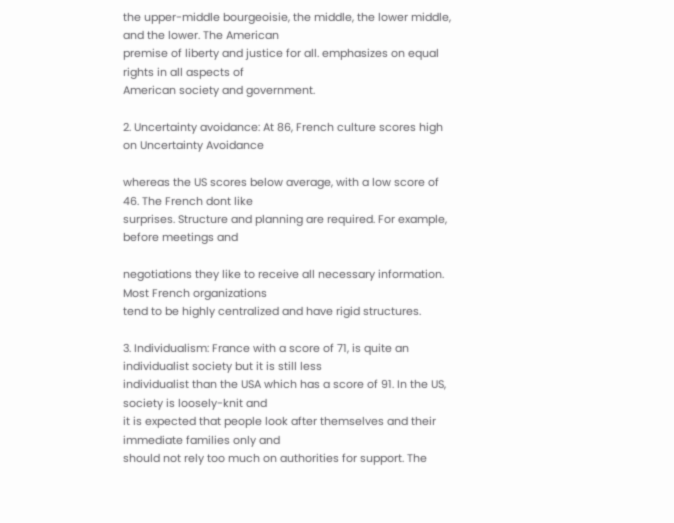the upper-middle bourgeoisie, the middle, the lower middle, and the lower. The American
premise of liberty and justice for all. emphasizes on equal rights in all aspects of
American society and government.

2. Uncertainty avoidance: At 86, French culture scores high on Uncertainty Avoidance

whereas the US scores below average, with a low score of 46. The French dont like
surprises. Structure and planning are required. For example, before meetings and

negotiations they like to receive all necessary information. Most French organizations
tend to be highly centralized and have rigid structures.

3. Individualism: France with a score of 71, is quite an individualist society but it is still less
individualist than the USA which has a score of 91. In the US, society is loosely-knit and
it is expected that people look after themselves and their immediate families only and
should not rely too much on authorities for support. The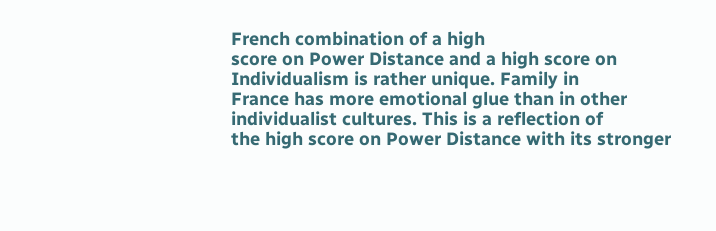French combination of a high
score on Power Distance and a high score on Individualism is rather unique. Family in
France has more emotional glue than in other individualist cultures. This is a reflection of
the high score on Power Distance with its stronger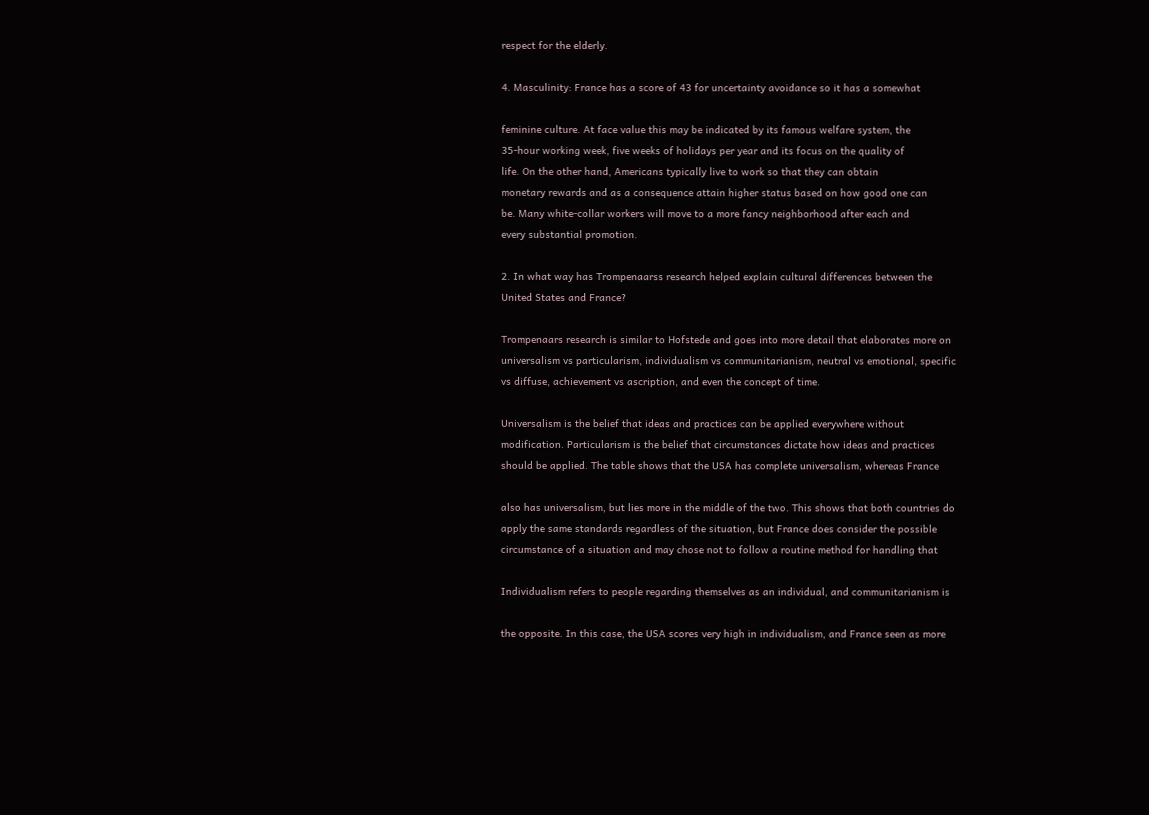respect for the elderly.

4. Masculinity: France has a score of 43 for uncertainty avoidance so it has a somewhat

feminine culture. At face value this may be indicated by its famous welfare system, the
35-hour working week, five weeks of holidays per year and its focus on the quality of
life. On the other hand, Americans typically live to work so that they can obtain
monetary rewards and as a consequence attain higher status based on how good one can
be. Many white-collar workers will move to a more fancy neighborhood after each and
every substantial promotion.

2. In what way has Trompenaarss research helped explain cultural differences between the
United States and France?

Trompenaars research is similar to Hofstede and goes into more detail that elaborates more on
universalism vs particularism, individualism vs communitarianism, neutral vs emotional, specific
vs diffuse, achievement vs ascription, and even the concept of time.

Universalism is the belief that ideas and practices can be applied everywhere without
modification. Particularism is the belief that circumstances dictate how ideas and practices
should be applied. The table shows that the USA has complete universalism, whereas France

also has universalism, but lies more in the middle of the two. This shows that both countries do
apply the same standards regardless of the situation, but France does consider the possible
circumstance of a situation and may chose not to follow a routine method for handling that

Individualism refers to people regarding themselves as an individual, and communitarianism is

the opposite. In this case, the USA scores very high in individualism, and France seen as more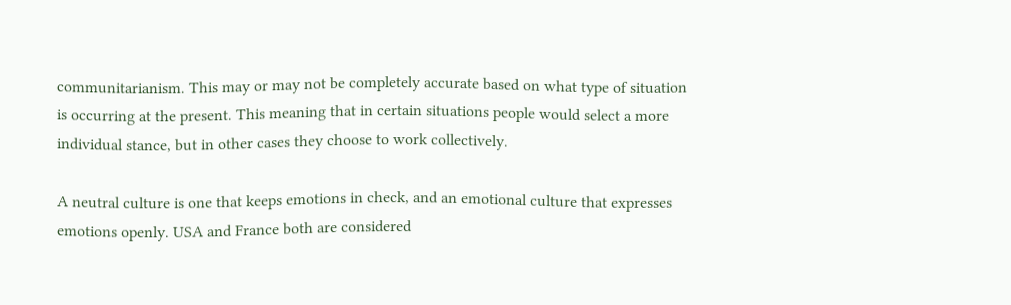communitarianism. This may or may not be completely accurate based on what type of situation
is occurring at the present. This meaning that in certain situations people would select a more
individual stance, but in other cases they choose to work collectively.

A neutral culture is one that keeps emotions in check, and an emotional culture that expresses
emotions openly. USA and France both are considered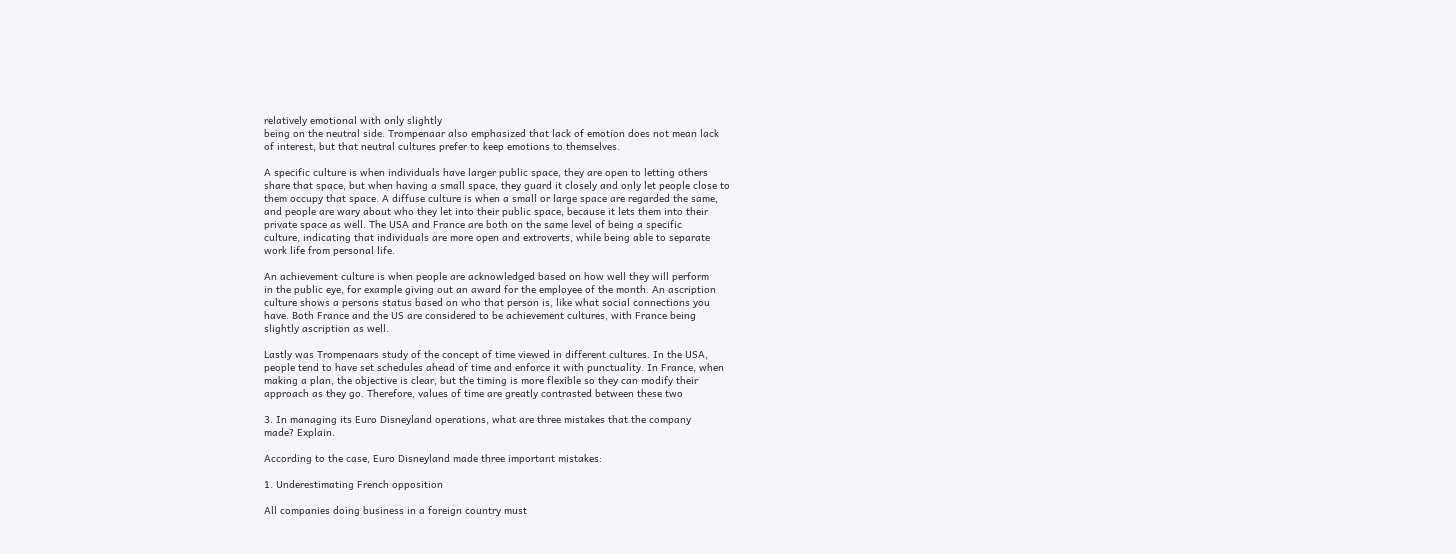relatively emotional with only slightly
being on the neutral side. Trompenaar also emphasized that lack of emotion does not mean lack
of interest, but that neutral cultures prefer to keep emotions to themselves.

A specific culture is when individuals have larger public space, they are open to letting others
share that space, but when having a small space, they guard it closely and only let people close to
them occupy that space. A diffuse culture is when a small or large space are regarded the same,
and people are wary about who they let into their public space, because it lets them into their
private space as well. The USA and France are both on the same level of being a specific
culture, indicating that individuals are more open and extroverts, while being able to separate
work life from personal life.

An achievement culture is when people are acknowledged based on how well they will perform
in the public eye, for example giving out an award for the employee of the month. An ascription
culture shows a persons status based on who that person is, like what social connections you
have. Both France and the US are considered to be achievement cultures, with France being
slightly ascription as well.

Lastly was Trompenaars study of the concept of time viewed in different cultures. In the USA,
people tend to have set schedules ahead of time and enforce it with punctuality. In France, when
making a plan, the objective is clear, but the timing is more flexible so they can modify their
approach as they go. Therefore, values of time are greatly contrasted between these two

3. In managing its Euro Disneyland operations, what are three mistakes that the company
made? Explain.

According to the case, Euro Disneyland made three important mistakes:

1. Underestimating French opposition

All companies doing business in a foreign country must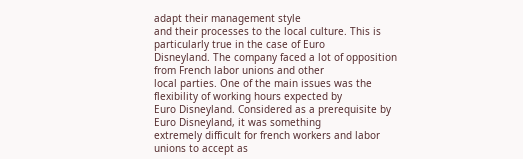adapt their management style
and their processes to the local culture. This is particularly true in the case of Euro
Disneyland. The company faced a lot of opposition from French labor unions and other
local parties. One of the main issues was the flexibility of working hours expected by
Euro Disneyland. Considered as a prerequisite by Euro Disneyland, it was something
extremely difficult for french workers and labor unions to accept as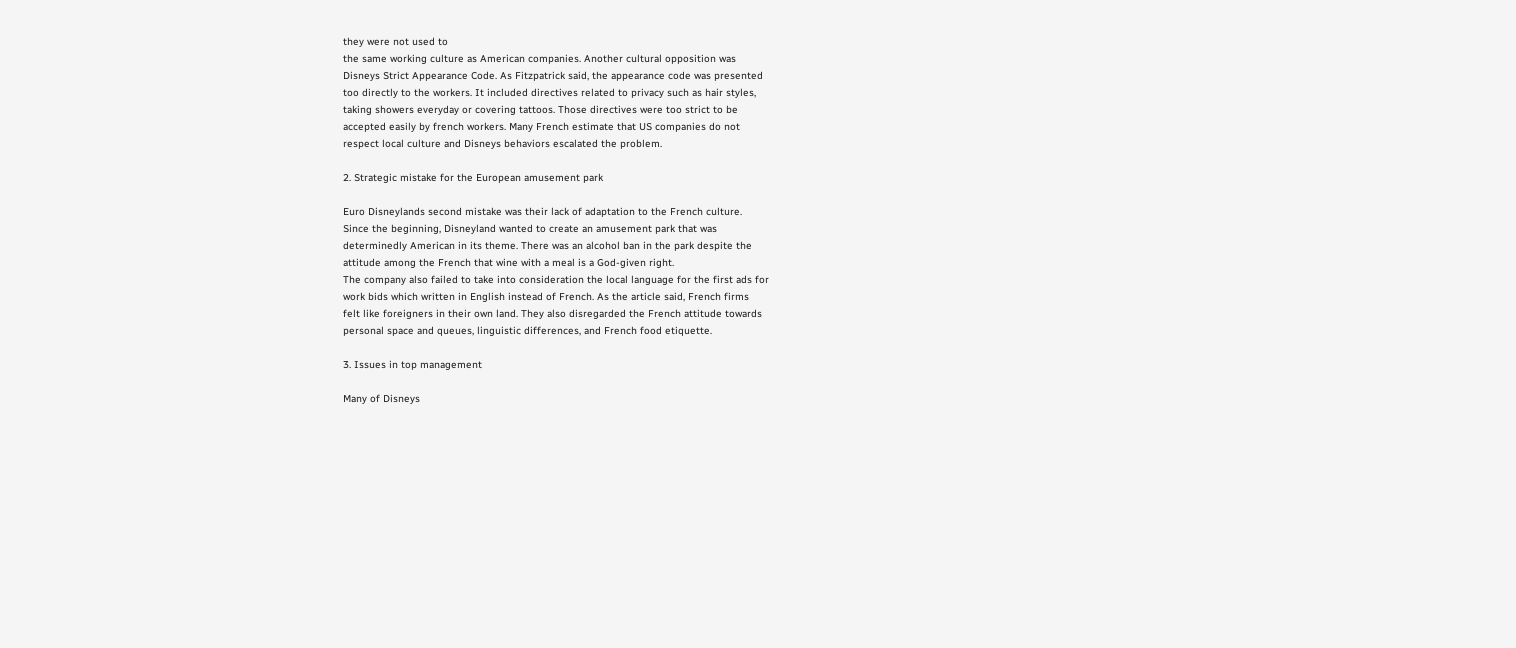they were not used to
the same working culture as American companies. Another cultural opposition was
Disneys Strict Appearance Code. As Fitzpatrick said, the appearance code was presented
too directly to the workers. It included directives related to privacy such as hair styles,
taking showers everyday or covering tattoos. Those directives were too strict to be
accepted easily by french workers. Many French estimate that US companies do not
respect local culture and Disneys behaviors escalated the problem.

2. Strategic mistake for the European amusement park

Euro Disneylands second mistake was their lack of adaptation to the French culture.
Since the beginning, Disneyland wanted to create an amusement park that was
determinedly American in its theme. There was an alcohol ban in the park despite the
attitude among the French that wine with a meal is a God-given right.
The company also failed to take into consideration the local language for the first ads for
work bids which written in English instead of French. As the article said, French firms
felt like foreigners in their own land. They also disregarded the French attitude towards
personal space and queues, linguistic differences, and French food etiquette.

3. Issues in top management

Many of Disneys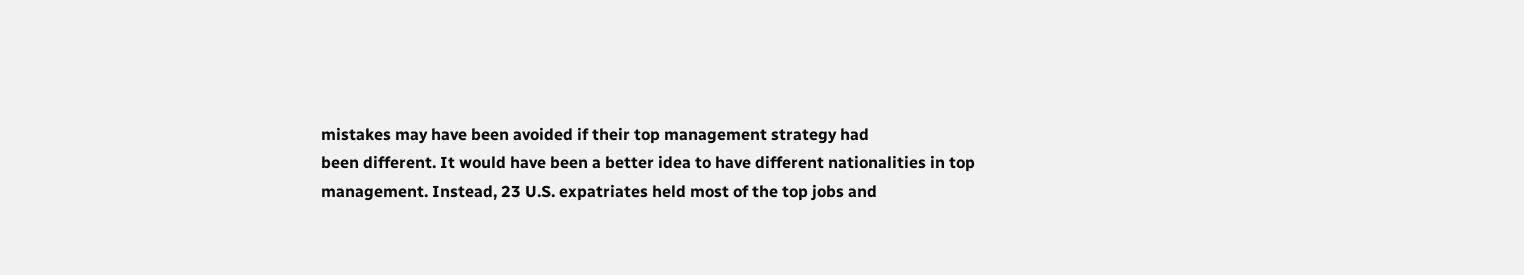mistakes may have been avoided if their top management strategy had
been different. It would have been a better idea to have different nationalities in top
management. Instead, 23 U.S. expatriates held most of the top jobs and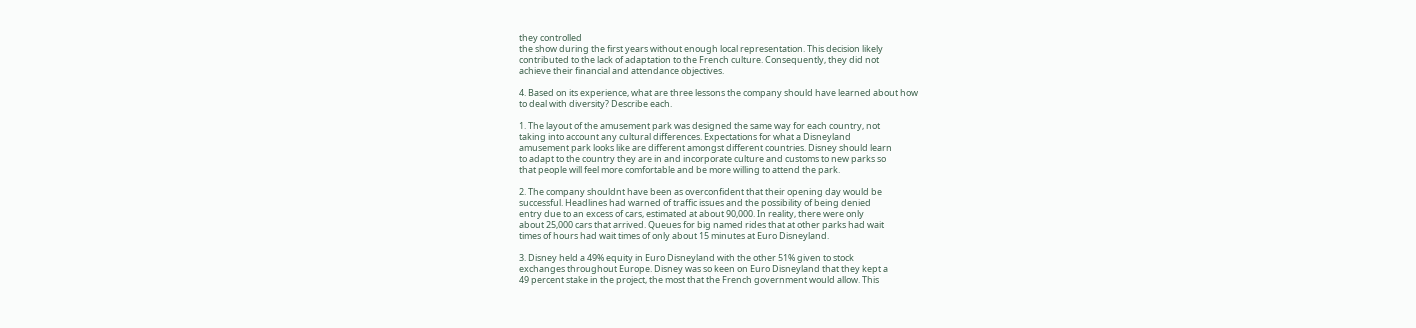they controlled
the show during the first years without enough local representation. This decision likely
contributed to the lack of adaptation to the French culture. Consequently, they did not
achieve their financial and attendance objectives.

4. Based on its experience, what are three lessons the company should have learned about how
to deal with diversity? Describe each.

1. The layout of the amusement park was designed the same way for each country, not
taking into account any cultural differences. Expectations for what a Disneyland
amusement park looks like are different amongst different countries. Disney should learn
to adapt to the country they are in and incorporate culture and customs to new parks so
that people will feel more comfortable and be more willing to attend the park.

2. The company shouldnt have been as overconfident that their opening day would be
successful. Headlines had warned of traffic issues and the possibility of being denied
entry due to an excess of cars, estimated at about 90,000. In reality, there were only
about 25,000 cars that arrived. Queues for big named rides that at other parks had wait
times of hours had wait times of only about 15 minutes at Euro Disneyland.

3. Disney held a 49% equity in Euro Disneyland with the other 51% given to stock
exchanges throughout Europe. Disney was so keen on Euro Disneyland that they kept a
49 percent stake in the project, the most that the French government would allow. This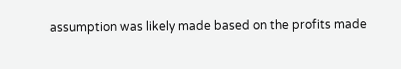assumption was likely made based on the profits made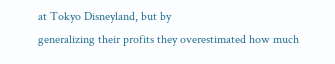at Tokyo Disneyland, but by
generalizing their profits they overestimated how much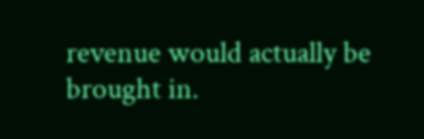revenue would actually be
brought in.